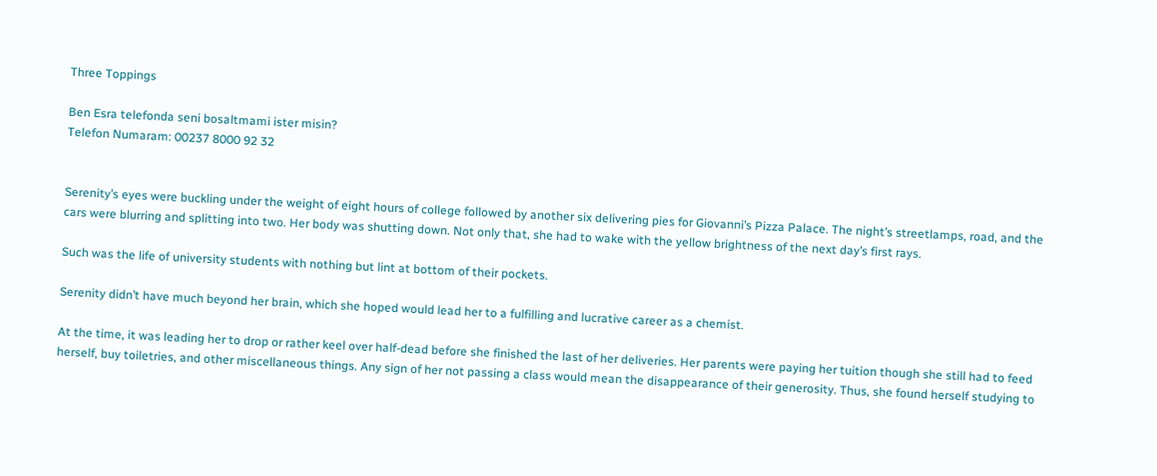Three Toppings

Ben Esra telefonda seni bosaltmami ister misin?
Telefon Numaram: 00237 8000 92 32


Serenity’s eyes were buckling under the weight of eight hours of college followed by another six delivering pies for Giovanni’s Pizza Palace. The night’s streetlamps, road, and the cars were blurring and splitting into two. Her body was shutting down. Not only that, she had to wake with the yellow brightness of the next day’s first rays.

Such was the life of university students with nothing but lint at bottom of their pockets.

Serenity didn’t have much beyond her brain, which she hoped would lead her to a fulfilling and lucrative career as a chemist.

At the time, it was leading her to drop or rather keel over half-dead before she finished the last of her deliveries. Her parents were paying her tuition though she still had to feed herself, buy toiletries, and other miscellaneous things. Any sign of her not passing a class would mean the disappearance of their generosity. Thus, she found herself studying to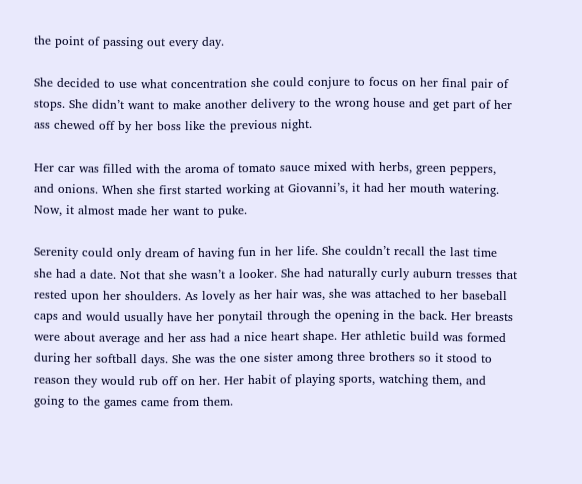the point of passing out every day.

She decided to use what concentration she could conjure to focus on her final pair of stops. She didn’t want to make another delivery to the wrong house and get part of her ass chewed off by her boss like the previous night.

Her car was filled with the aroma of tomato sauce mixed with herbs, green peppers, and onions. When she first started working at Giovanni’s, it had her mouth watering. Now, it almost made her want to puke.

Serenity could only dream of having fun in her life. She couldn’t recall the last time she had a date. Not that she wasn’t a looker. She had naturally curly auburn tresses that rested upon her shoulders. As lovely as her hair was, she was attached to her baseball caps and would usually have her ponytail through the opening in the back. Her breasts were about average and her ass had a nice heart shape. Her athletic build was formed during her softball days. She was the one sister among three brothers so it stood to reason they would rub off on her. Her habit of playing sports, watching them, and going to the games came from them.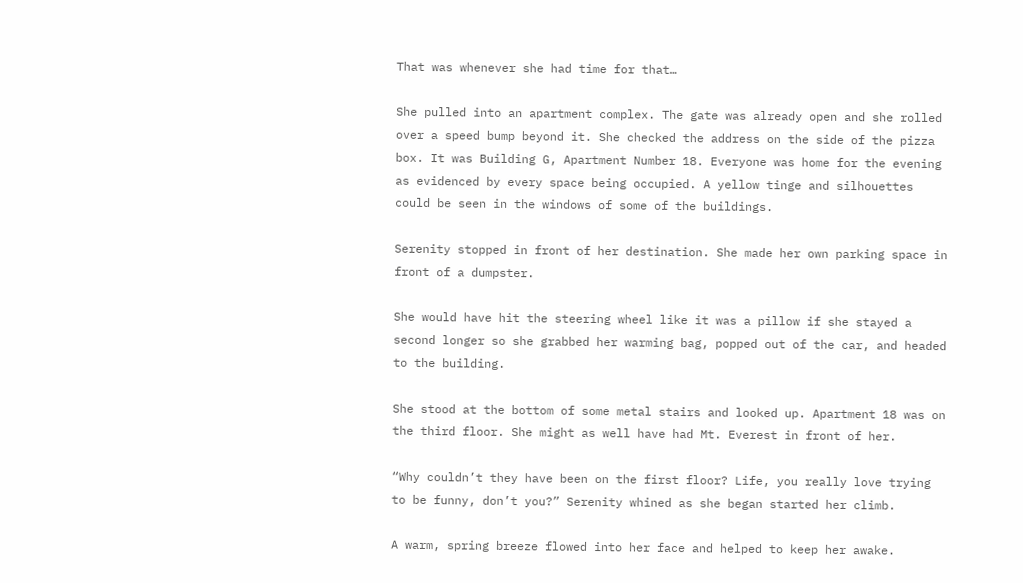That was whenever she had time for that…

She pulled into an apartment complex. The gate was already open and she rolled over a speed bump beyond it. She checked the address on the side of the pizza box. It was Building G, Apartment Number 18. Everyone was home for the evening as evidenced by every space being occupied. A yellow tinge and silhouettes could be seen in the windows of some of the buildings.

Serenity stopped in front of her destination. She made her own parking space in front of a dumpster.

She would have hit the steering wheel like it was a pillow if she stayed a second longer so she grabbed her warming bag, popped out of the car, and headed to the building.

She stood at the bottom of some metal stairs and looked up. Apartment 18 was on the third floor. She might as well have had Mt. Everest in front of her.

“Why couldn’t they have been on the first floor? Life, you really love trying to be funny, don’t you?” Serenity whined as she began started her climb.

A warm, spring breeze flowed into her face and helped to keep her awake.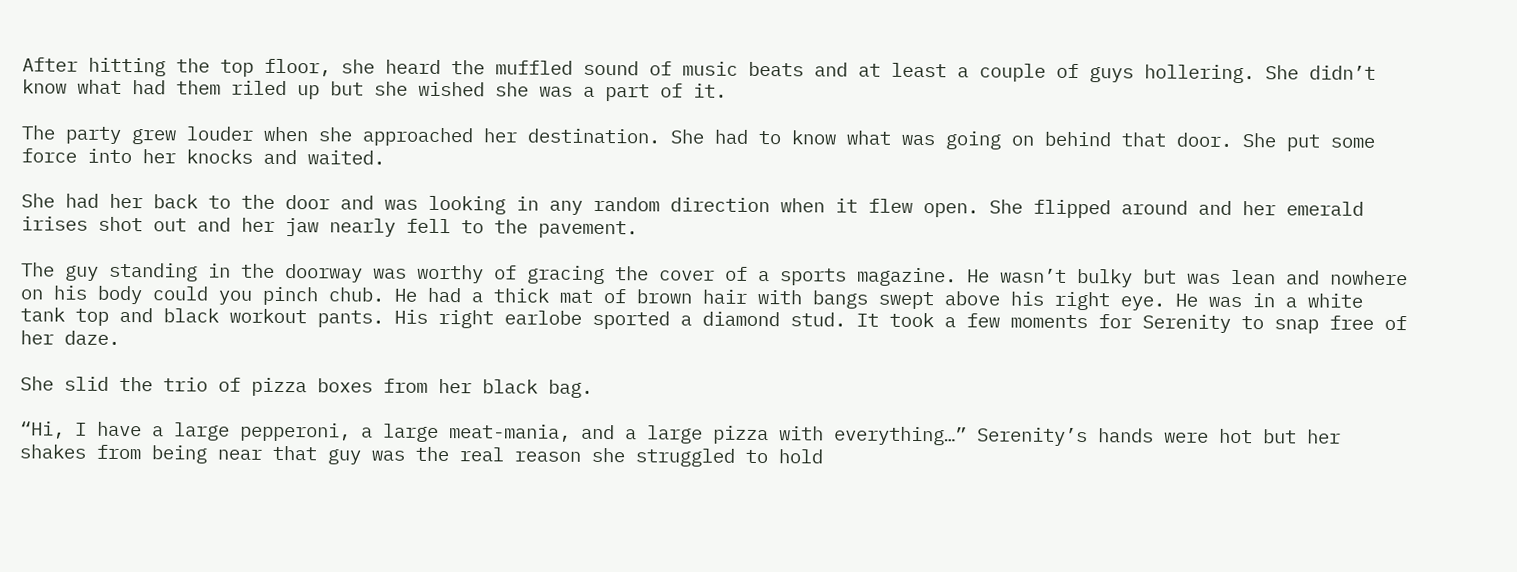After hitting the top floor, she heard the muffled sound of music beats and at least a couple of guys hollering. She didn’t know what had them riled up but she wished she was a part of it.

The party grew louder when she approached her destination. She had to know what was going on behind that door. She put some force into her knocks and waited.

She had her back to the door and was looking in any random direction when it flew open. She flipped around and her emerald irises shot out and her jaw nearly fell to the pavement.

The guy standing in the doorway was worthy of gracing the cover of a sports magazine. He wasn’t bulky but was lean and nowhere on his body could you pinch chub. He had a thick mat of brown hair with bangs swept above his right eye. He was in a white tank top and black workout pants. His right earlobe sported a diamond stud. It took a few moments for Serenity to snap free of her daze.

She slid the trio of pizza boxes from her black bag.

“Hi, I have a large pepperoni, a large meat-mania, and a large pizza with everything…” Serenity’s hands were hot but her shakes from being near that guy was the real reason she struggled to hold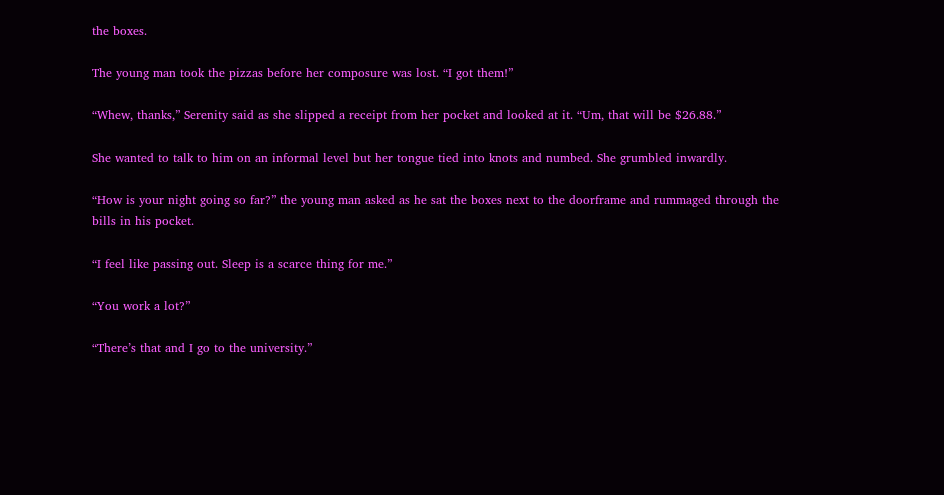the boxes.

The young man took the pizzas before her composure was lost. “I got them!”

“Whew, thanks,” Serenity said as she slipped a receipt from her pocket and looked at it. “Um, that will be $26.88.”

She wanted to talk to him on an informal level but her tongue tied into knots and numbed. She grumbled inwardly.

“How is your night going so far?” the young man asked as he sat the boxes next to the doorframe and rummaged through the bills in his pocket.

“I feel like passing out. Sleep is a scarce thing for me.”

“You work a lot?”

“There’s that and I go to the university.”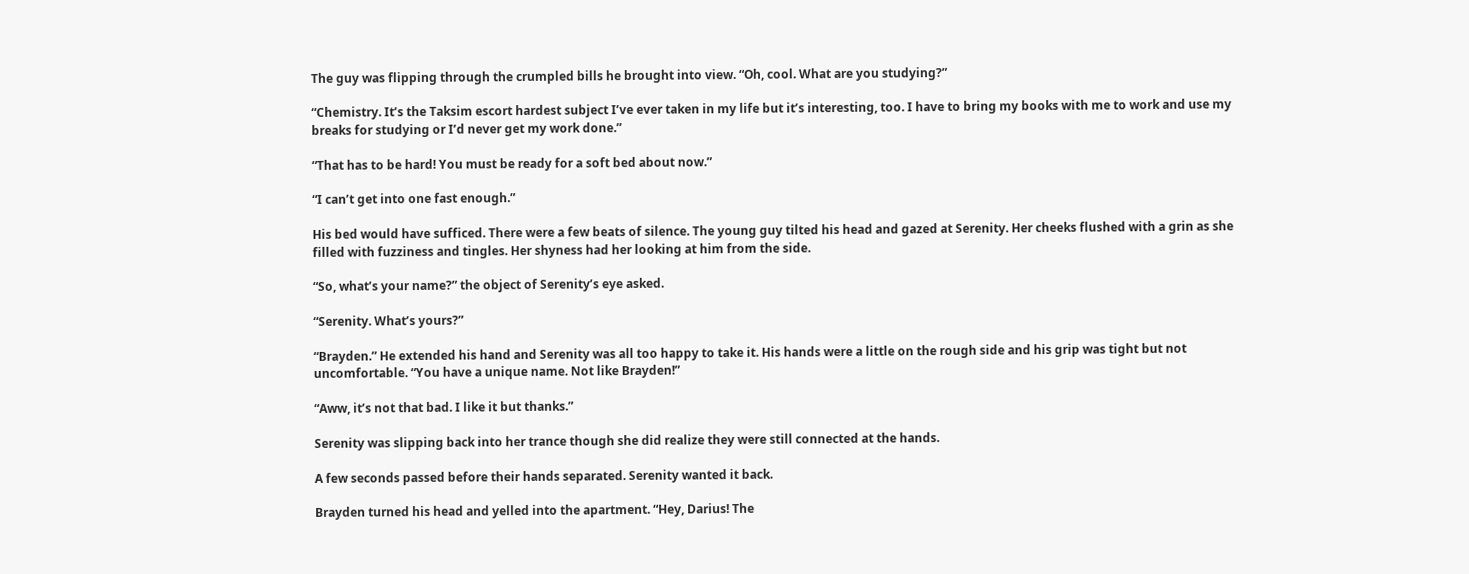The guy was flipping through the crumpled bills he brought into view. “Oh, cool. What are you studying?”

“Chemistry. It’s the Taksim escort hardest subject I’ve ever taken in my life but it’s interesting, too. I have to bring my books with me to work and use my breaks for studying or I’d never get my work done.”

“That has to be hard! You must be ready for a soft bed about now.”

“I can’t get into one fast enough.”

His bed would have sufficed. There were a few beats of silence. The young guy tilted his head and gazed at Serenity. Her cheeks flushed with a grin as she filled with fuzziness and tingles. Her shyness had her looking at him from the side.

“So, what’s your name?” the object of Serenity’s eye asked.

“Serenity. What’s yours?”

“Brayden.” He extended his hand and Serenity was all too happy to take it. His hands were a little on the rough side and his grip was tight but not uncomfortable. “You have a unique name. Not like Brayden!”

“Aww, it’s not that bad. I like it but thanks.”

Serenity was slipping back into her trance though she did realize they were still connected at the hands.

A few seconds passed before their hands separated. Serenity wanted it back.

Brayden turned his head and yelled into the apartment. “Hey, Darius! The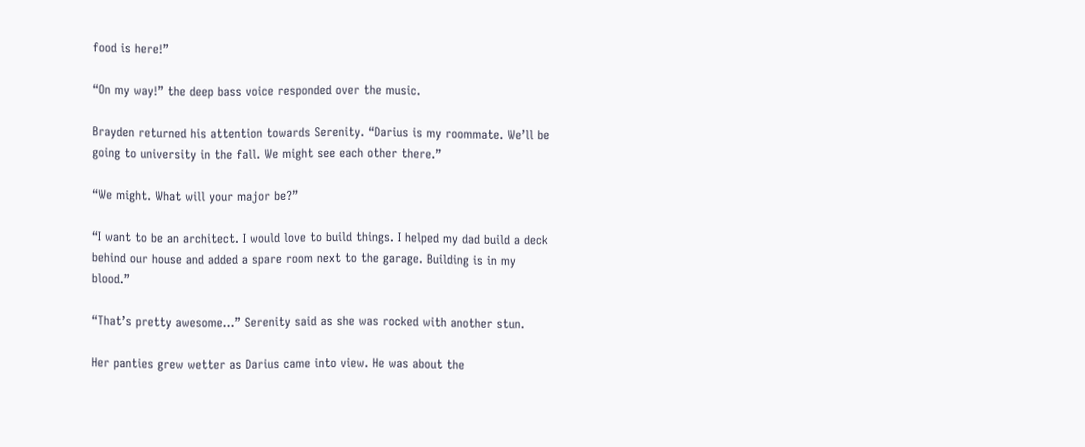food is here!”

“On my way!” the deep bass voice responded over the music.

Brayden returned his attention towards Serenity. “Darius is my roommate. We’ll be going to university in the fall. We might see each other there.”

“We might. What will your major be?”

“I want to be an architect. I would love to build things. I helped my dad build a deck behind our house and added a spare room next to the garage. Building is in my blood.”

“That’s pretty awesome…” Serenity said as she was rocked with another stun.

Her panties grew wetter as Darius came into view. He was about the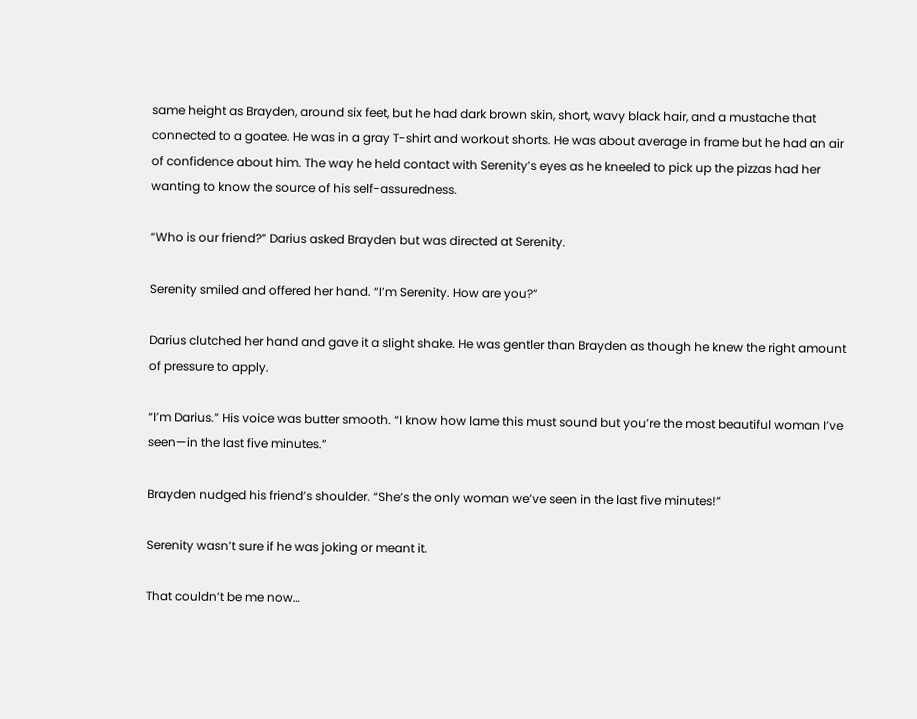same height as Brayden, around six feet, but he had dark brown skin, short, wavy black hair, and a mustache that connected to a goatee. He was in a gray T-shirt and workout shorts. He was about average in frame but he had an air of confidence about him. The way he held contact with Serenity’s eyes as he kneeled to pick up the pizzas had her wanting to know the source of his self-assuredness.

“Who is our friend?” Darius asked Brayden but was directed at Serenity.

Serenity smiled and offered her hand. “I’m Serenity. How are you?”

Darius clutched her hand and gave it a slight shake. He was gentler than Brayden as though he knew the right amount of pressure to apply.

“I’m Darius.” His voice was butter smooth. “I know how lame this must sound but you’re the most beautiful woman I’ve seen—in the last five minutes.”

Brayden nudged his friend’s shoulder. “She’s the only woman we’ve seen in the last five minutes!”

Serenity wasn’t sure if he was joking or meant it.

That couldn’t be me now…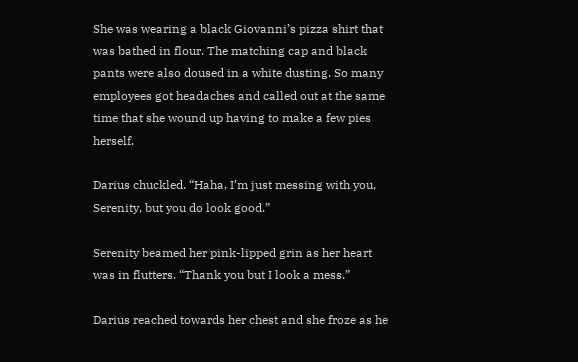She was wearing a black Giovanni’s pizza shirt that was bathed in flour. The matching cap and black pants were also doused in a white dusting. So many employees got headaches and called out at the same time that she wound up having to make a few pies herself.

Darius chuckled. “Haha, I’m just messing with you, Serenity, but you do look good.”

Serenity beamed her pink-lipped grin as her heart was in flutters. “Thank you but I look a mess.”

Darius reached towards her chest and she froze as he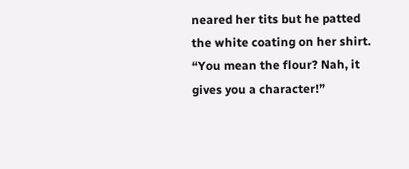neared her tits but he patted the white coating on her shirt. “You mean the flour? Nah, it gives you a character!”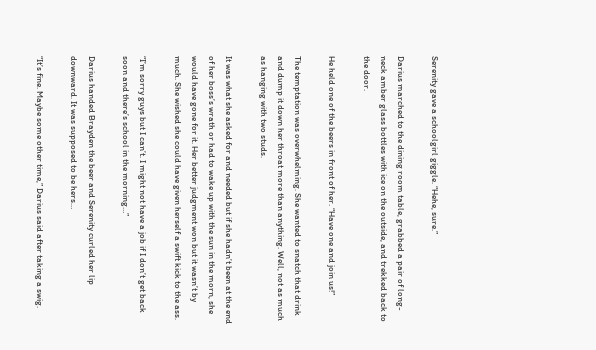Serenity gave a schoolgirl giggle. “Hehe, sure.”

Darius marched to the dining room table, grabbed a pair of long-neck amber glass bottles with ice on the outside, and trekked back to the door.

He held one of the beers in front of her. “Have one and join us!”

The temptation was overwhelming. She wanted to snatch that drink and dump it down her throat more than anything. Well, not as much as hanging with two studs.

It was what she asked for and needed but if she hadn’t been at the end of her boss’s wrath or had to wake up with the sun in the morn, she would have gone for it. Her better judgment won but it wasn’t by much. She wished she could have given herself a swift kick to the ass.

“I’m sorry guys but I can’t. I might not have a job if I don’t get back soon and there’s school in the morning…”

Darius handed Brayden the beer and Serenity curled her lip downward. It was supposed to be hers…

“It’s fine. Maybe some other time,” Darius said after taking a swig.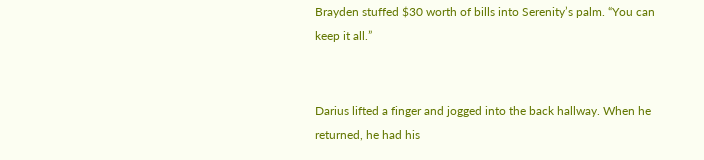Brayden stuffed $30 worth of bills into Serenity’s palm. “You can keep it all.”


Darius lifted a finger and jogged into the back hallway. When he returned, he had his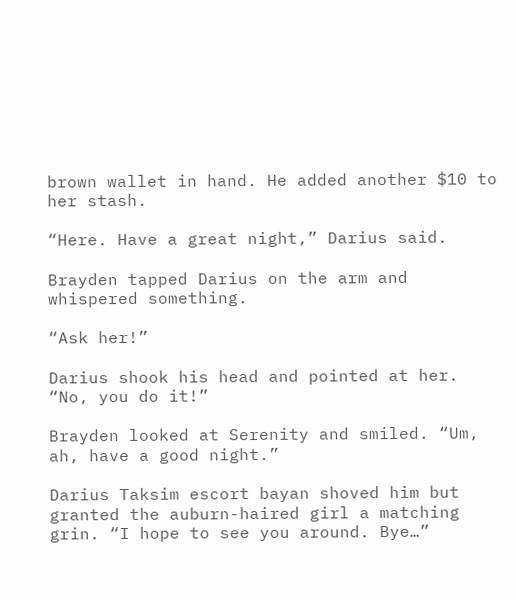brown wallet in hand. He added another $10 to her stash.

“Here. Have a great night,” Darius said.

Brayden tapped Darius on the arm and whispered something.

“Ask her!”

Darius shook his head and pointed at her. “No, you do it!”

Brayden looked at Serenity and smiled. “Um, ah, have a good night.”

Darius Taksim escort bayan shoved him but granted the auburn-haired girl a matching grin. “I hope to see you around. Bye…”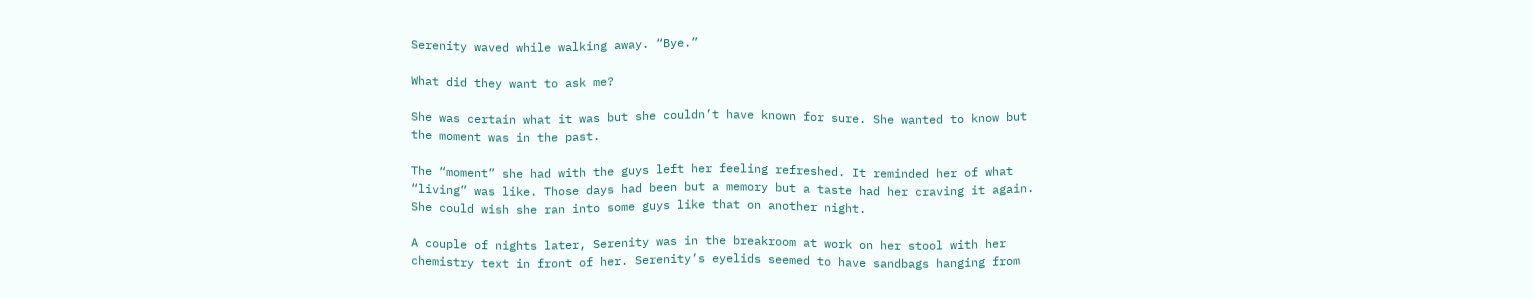Serenity waved while walking away. “Bye.”

What did they want to ask me?

She was certain what it was but she couldn’t have known for sure. She wanted to know but the moment was in the past.

The “moment” she had with the guys left her feeling refreshed. It reminded her of what “living” was like. Those days had been but a memory but a taste had her craving it again. She could wish she ran into some guys like that on another night.

A couple of nights later, Serenity was in the breakroom at work on her stool with her chemistry text in front of her. Serenity’s eyelids seemed to have sandbags hanging from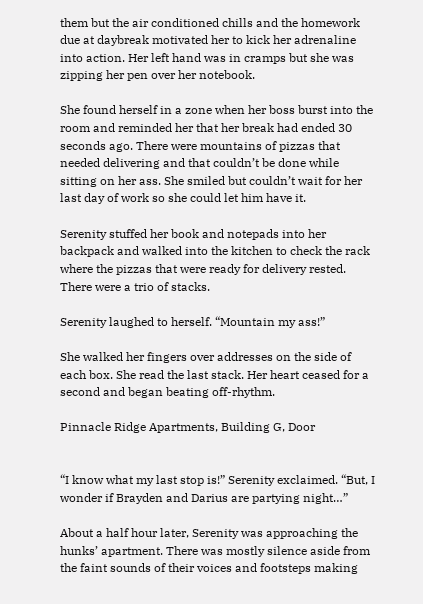them but the air conditioned chills and the homework due at daybreak motivated her to kick her adrenaline into action. Her left hand was in cramps but she was zipping her pen over her notebook.

She found herself in a zone when her boss burst into the room and reminded her that her break had ended 30 seconds ago. There were mountains of pizzas that needed delivering and that couldn’t be done while sitting on her ass. She smiled but couldn’t wait for her last day of work so she could let him have it.

Serenity stuffed her book and notepads into her backpack and walked into the kitchen to check the rack where the pizzas that were ready for delivery rested. There were a trio of stacks.

Serenity laughed to herself. “Mountain my ass!”

She walked her fingers over addresses on the side of each box. She read the last stack. Her heart ceased for a second and began beating off-rhythm.

Pinnacle Ridge Apartments, Building G, Door


“I know what my last stop is!” Serenity exclaimed. “But, I wonder if Brayden and Darius are partying night…”

About a half hour later, Serenity was approaching the hunks’ apartment. There was mostly silence aside from the faint sounds of their voices and footsteps making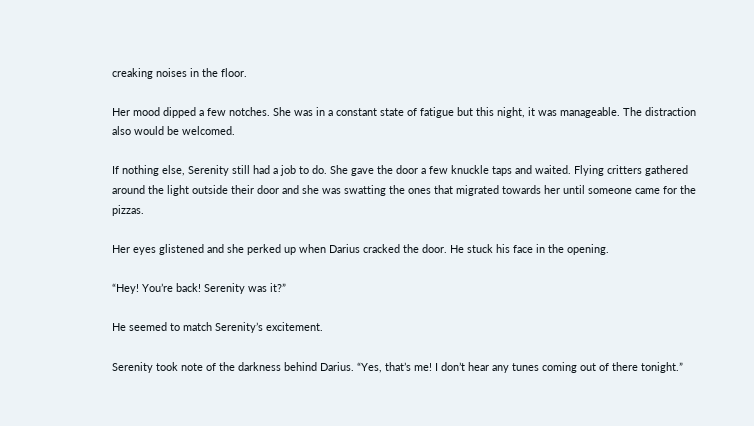creaking noises in the floor.

Her mood dipped a few notches. She was in a constant state of fatigue but this night, it was manageable. The distraction also would be welcomed.

If nothing else, Serenity still had a job to do. She gave the door a few knuckle taps and waited. Flying critters gathered around the light outside their door and she was swatting the ones that migrated towards her until someone came for the pizzas.

Her eyes glistened and she perked up when Darius cracked the door. He stuck his face in the opening.

“Hey! You’re back! Serenity was it?”

He seemed to match Serenity’s excitement.

Serenity took note of the darkness behind Darius. “Yes, that’s me! I don’t hear any tunes coming out of there tonight.”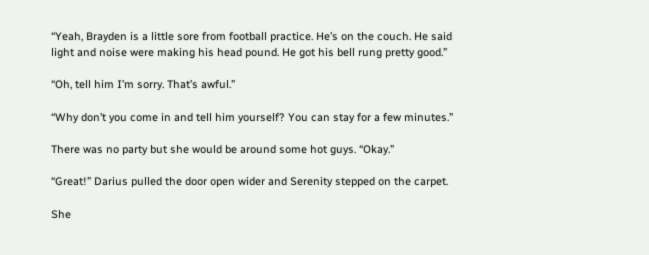“Yeah, Brayden is a little sore from football practice. He’s on the couch. He said light and noise were making his head pound. He got his bell rung pretty good.”

“Oh, tell him I’m sorry. That’s awful.”

“Why don’t you come in and tell him yourself? You can stay for a few minutes.”

There was no party but she would be around some hot guys. “Okay.”

“Great!” Darius pulled the door open wider and Serenity stepped on the carpet.

She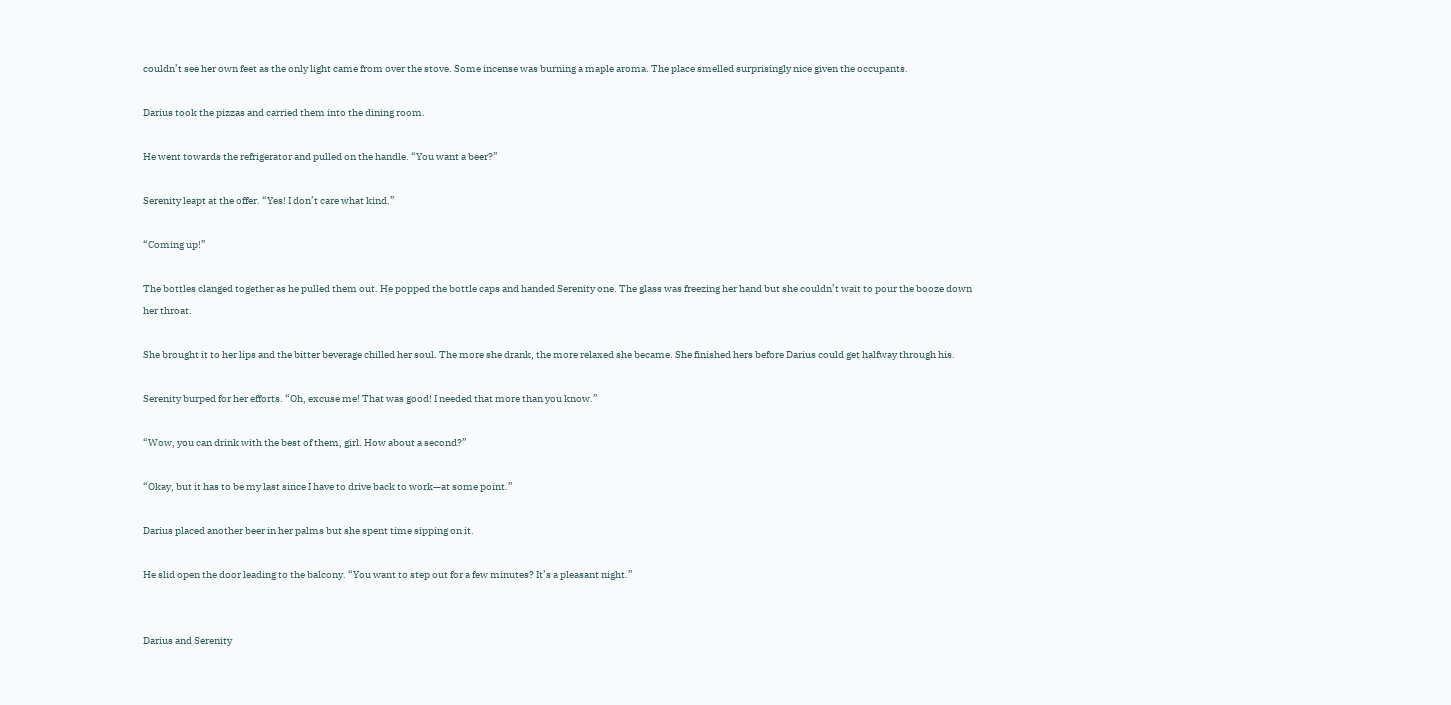couldn’t see her own feet as the only light came from over the stove. Some incense was burning a maple aroma. The place smelled surprisingly nice given the occupants.

Darius took the pizzas and carried them into the dining room.

He went towards the refrigerator and pulled on the handle. “You want a beer?”

Serenity leapt at the offer. “Yes! I don’t care what kind.”

“Coming up!”

The bottles clanged together as he pulled them out. He popped the bottle caps and handed Serenity one. The glass was freezing her hand but she couldn’t wait to pour the booze down her throat.

She brought it to her lips and the bitter beverage chilled her soul. The more she drank, the more relaxed she became. She finished hers before Darius could get halfway through his.

Serenity burped for her efforts. “Oh, excuse me! That was good! I needed that more than you know.”

“Wow, you can drink with the best of them, girl. How about a second?”

“Okay, but it has to be my last since I have to drive back to work—at some point.”

Darius placed another beer in her palms but she spent time sipping on it.

He slid open the door leading to the balcony. “You want to step out for a few minutes? It’s a pleasant night.”


Darius and Serenity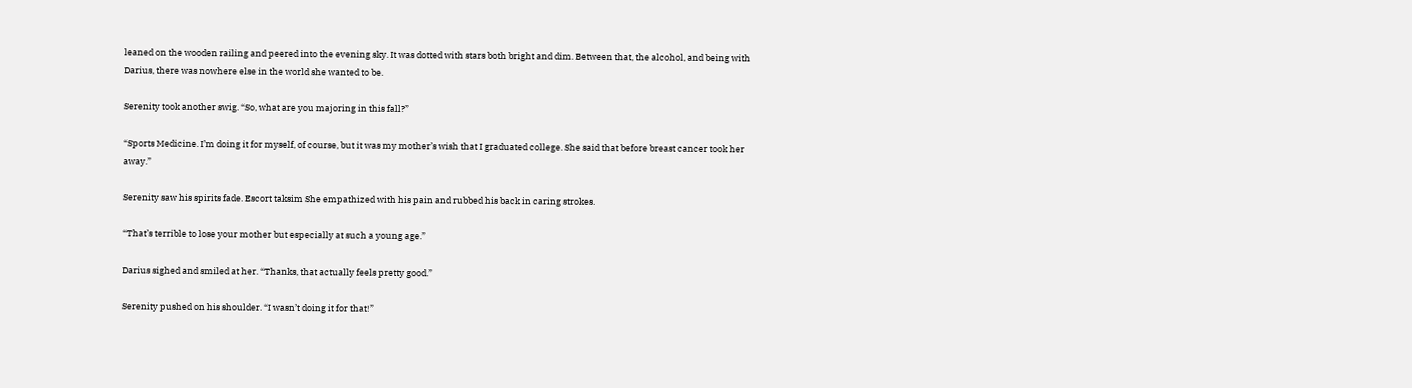leaned on the wooden railing and peered into the evening sky. It was dotted with stars both bright and dim. Between that, the alcohol, and being with Darius, there was nowhere else in the world she wanted to be.

Serenity took another swig. “So, what are you majoring in this fall?”

“Sports Medicine. I’m doing it for myself, of course, but it was my mother’s wish that I graduated college. She said that before breast cancer took her away.”

Serenity saw his spirits fade. Escort taksim She empathized with his pain and rubbed his back in caring strokes.

“That’s terrible to lose your mother but especially at such a young age.”

Darius sighed and smiled at her. “Thanks, that actually feels pretty good.”

Serenity pushed on his shoulder. “I wasn’t doing it for that!”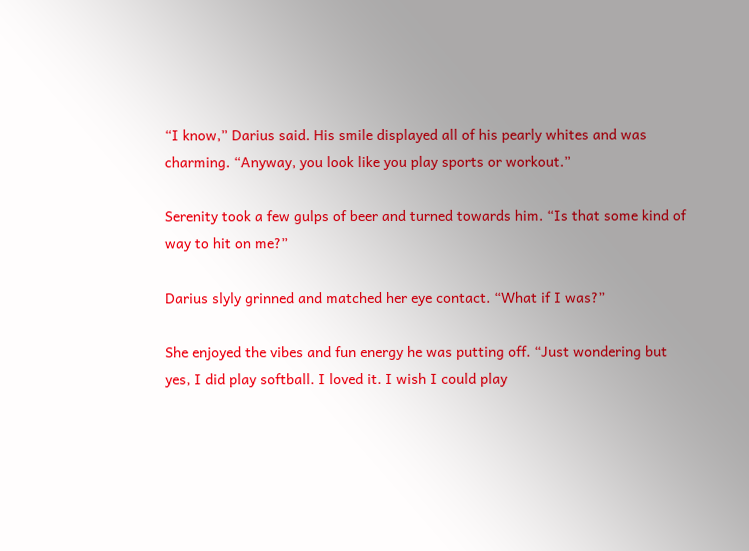“I know,” Darius said. His smile displayed all of his pearly whites and was charming. “Anyway, you look like you play sports or workout.”

Serenity took a few gulps of beer and turned towards him. “Is that some kind of way to hit on me?”

Darius slyly grinned and matched her eye contact. “What if I was?”

She enjoyed the vibes and fun energy he was putting off. “Just wondering but yes, I did play softball. I loved it. I wish I could play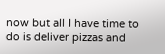now but all I have time to do is deliver pizzas and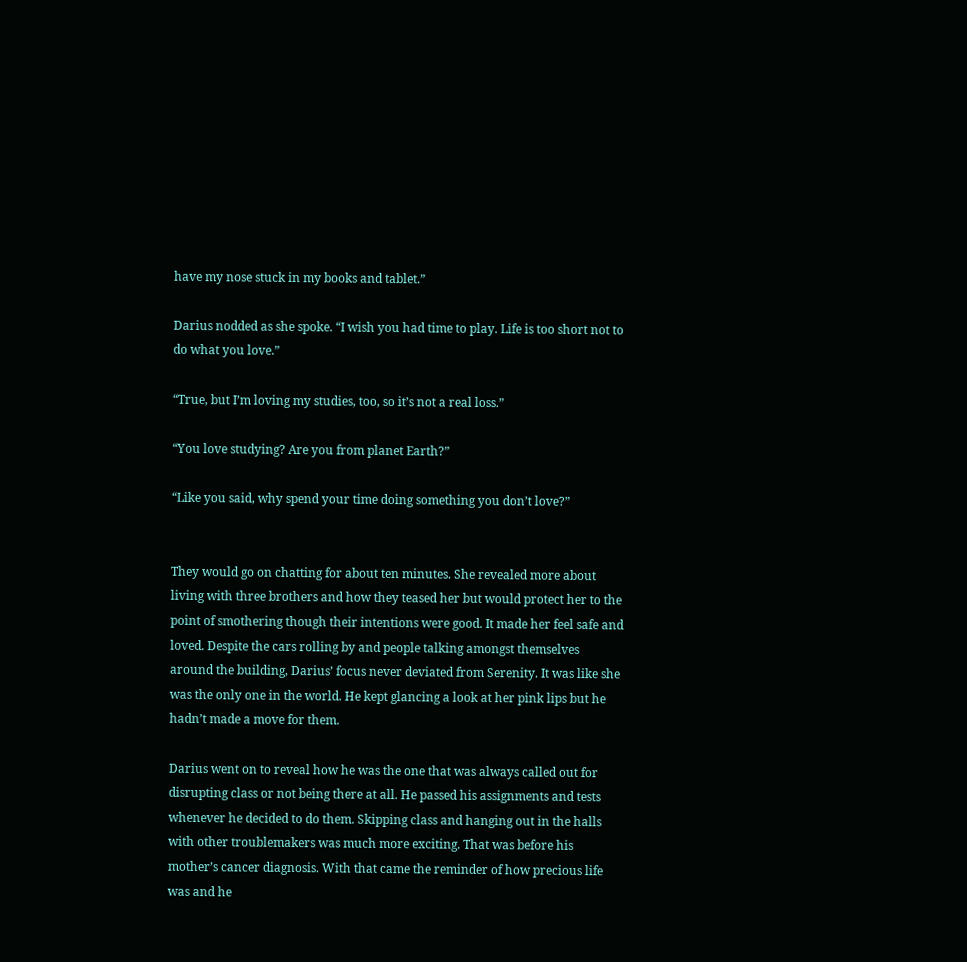have my nose stuck in my books and tablet.”

Darius nodded as she spoke. “I wish you had time to play. Life is too short not to do what you love.”

“True, but I’m loving my studies, too, so it’s not a real loss.”

“You love studying? Are you from planet Earth?”

“Like you said, why spend your time doing something you don’t love?”


They would go on chatting for about ten minutes. She revealed more about living with three brothers and how they teased her but would protect her to the point of smothering though their intentions were good. It made her feel safe and loved. Despite the cars rolling by and people talking amongst themselves around the building, Darius’ focus never deviated from Serenity. It was like she was the only one in the world. He kept glancing a look at her pink lips but he hadn’t made a move for them.

Darius went on to reveal how he was the one that was always called out for disrupting class or not being there at all. He passed his assignments and tests whenever he decided to do them. Skipping class and hanging out in the halls with other troublemakers was much more exciting. That was before his mother’s cancer diagnosis. With that came the reminder of how precious life was and he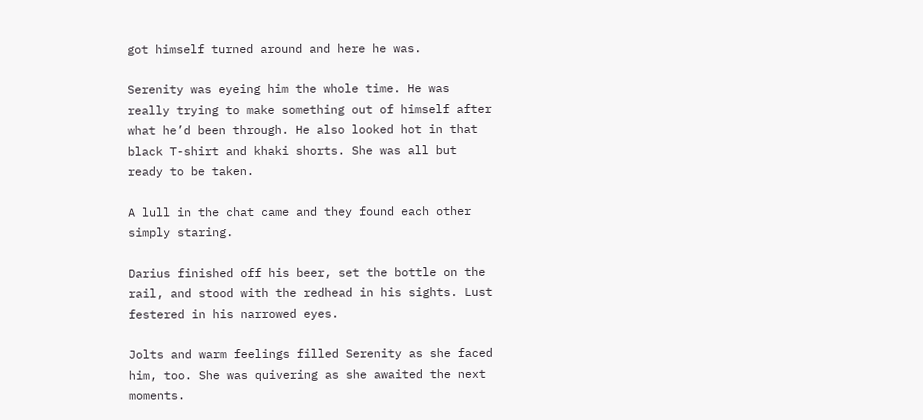got himself turned around and here he was.

Serenity was eyeing him the whole time. He was really trying to make something out of himself after what he’d been through. He also looked hot in that black T-shirt and khaki shorts. She was all but ready to be taken.

A lull in the chat came and they found each other simply staring.

Darius finished off his beer, set the bottle on the rail, and stood with the redhead in his sights. Lust festered in his narrowed eyes.

Jolts and warm feelings filled Serenity as she faced him, too. She was quivering as she awaited the next moments.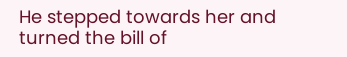He stepped towards her and turned the bill of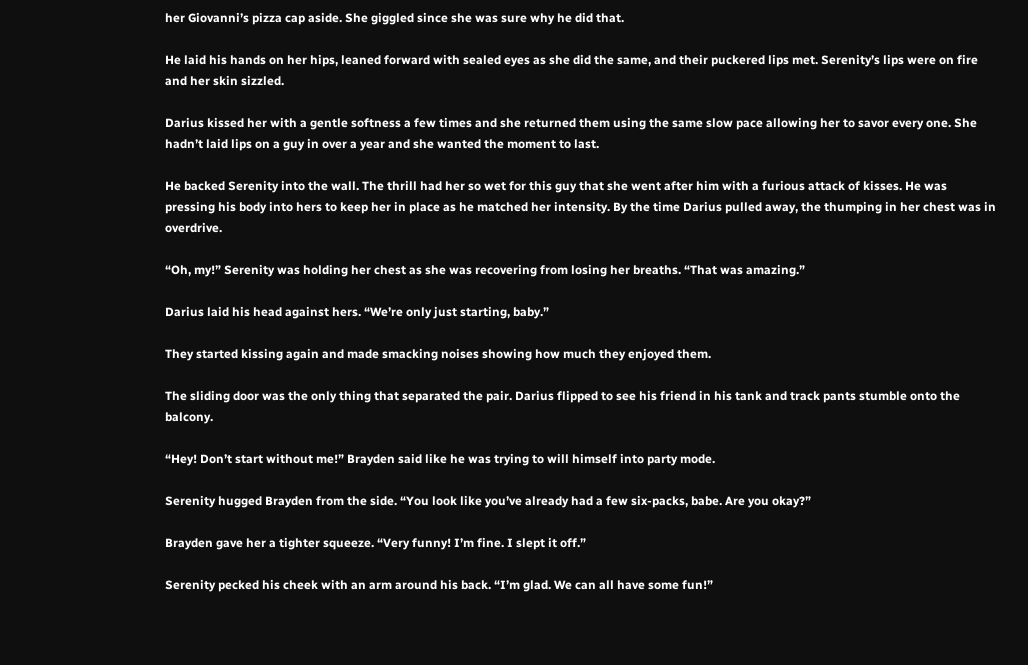her Giovanni’s pizza cap aside. She giggled since she was sure why he did that.

He laid his hands on her hips, leaned forward with sealed eyes as she did the same, and their puckered lips met. Serenity’s lips were on fire and her skin sizzled.

Darius kissed her with a gentle softness a few times and she returned them using the same slow pace allowing her to savor every one. She hadn’t laid lips on a guy in over a year and she wanted the moment to last.

He backed Serenity into the wall. The thrill had her so wet for this guy that she went after him with a furious attack of kisses. He was pressing his body into hers to keep her in place as he matched her intensity. By the time Darius pulled away, the thumping in her chest was in overdrive.

“Oh, my!” Serenity was holding her chest as she was recovering from losing her breaths. “That was amazing.”

Darius laid his head against hers. “We’re only just starting, baby.”

They started kissing again and made smacking noises showing how much they enjoyed them.

The sliding door was the only thing that separated the pair. Darius flipped to see his friend in his tank and track pants stumble onto the balcony.

“Hey! Don’t start without me!” Brayden said like he was trying to will himself into party mode.

Serenity hugged Brayden from the side. “You look like you’ve already had a few six-packs, babe. Are you okay?”

Brayden gave her a tighter squeeze. “Very funny! I’m fine. I slept it off.”

Serenity pecked his cheek with an arm around his back. “I’m glad. We can all have some fun!”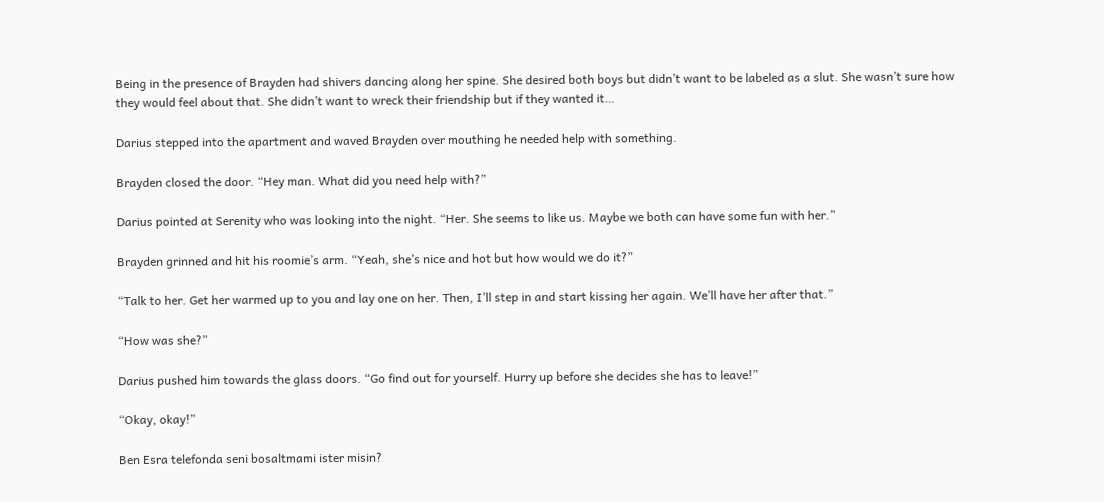Being in the presence of Brayden had shivers dancing along her spine. She desired both boys but didn’t want to be labeled as a slut. She wasn’t sure how they would feel about that. She didn’t want to wreck their friendship but if they wanted it…

Darius stepped into the apartment and waved Brayden over mouthing he needed help with something.

Brayden closed the door. “Hey man. What did you need help with?”

Darius pointed at Serenity who was looking into the night. “Her. She seems to like us. Maybe we both can have some fun with her.”

Brayden grinned and hit his roomie’s arm. “Yeah, she’s nice and hot but how would we do it?”

“Talk to her. Get her warmed up to you and lay one on her. Then, I’ll step in and start kissing her again. We’ll have her after that.”

“How was she?”

Darius pushed him towards the glass doors. “Go find out for yourself. Hurry up before she decides she has to leave!”

“Okay, okay!”

Ben Esra telefonda seni bosaltmami ister misin?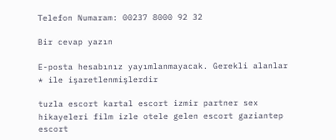Telefon Numaram: 00237 8000 92 32

Bir cevap yazın

E-posta hesabınız yayımlanmayacak. Gerekli alanlar * ile işaretlenmişlerdir

tuzla escort kartal escort izmir partner sex hikayeleri film izle otele gelen escort gaziantep escort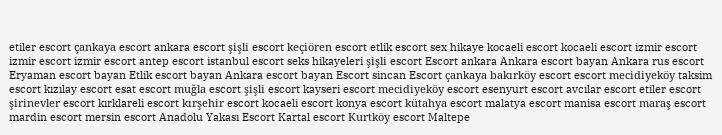etiler escort çankaya escort ankara escort şişli escort keçiören escort etlik escort sex hikaye kocaeli escort kocaeli escort izmir escort izmir escort izmir escort antep escort istanbul escort seks hikayeleri şişli escort Escort ankara Ankara escort bayan Ankara rus escort Eryaman escort bayan Etlik escort bayan Ankara escort bayan Escort sincan Escort çankaya bakırköy escort escort mecidiyeköy taksim escort kızılay escort esat escort muğla escort şişli escort kayseri escort mecidiyeköy escort esenyurt escort avcılar escort etiler escort şirinevler escort kırklareli escort kırşehir escort kocaeli escort konya escort kütahya escort malatya escort manisa escort maraş escort mardin escort mersin escort Anadolu Yakası Escort Kartal escort Kurtköy escort Maltepe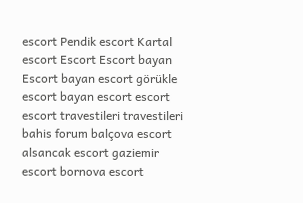escort Pendik escort Kartal escort Escort Escort bayan Escort bayan escort görükle escort bayan escort escort escort travestileri travestileri bahis forum balçova escort alsancak escort gaziemir escort bornova escort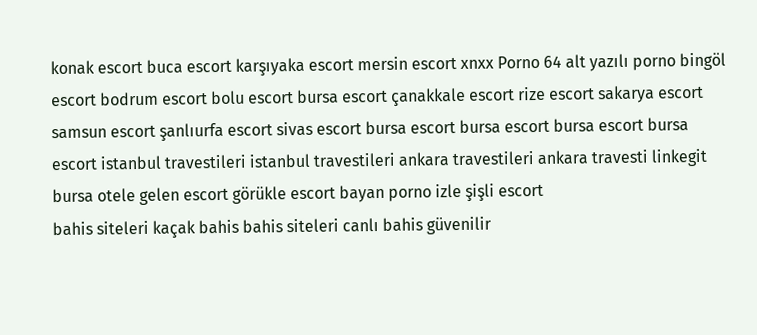konak escort buca escort karşıyaka escort mersin escort xnxx Porno 64 alt yazılı porno bingöl escort bodrum escort bolu escort bursa escort çanakkale escort rize escort sakarya escort samsun escort şanlıurfa escort sivas escort bursa escort bursa escort bursa escort bursa escort istanbul travestileri istanbul travestileri ankara travestileri ankara travesti linkegit bursa otele gelen escort görükle escort bayan porno izle şişli escort
bahis siteleri kaçak bahis bahis siteleri canlı bahis güvenilir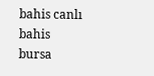bahis canlı bahis bursa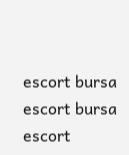escort bursa escort bursa escort